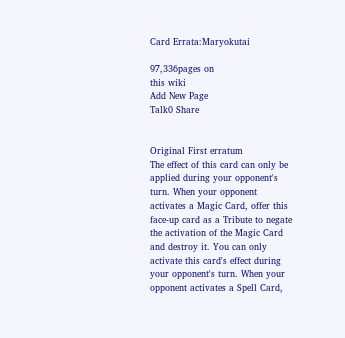Card Errata:Maryokutai

97,336pages on
this wiki
Add New Page
Talk0 Share


Original First erratum
The effect of this card can only be applied during your opponent's turn. When your opponent activates a Magic Card, offer this face-up card as a Tribute to negate the activation of the Magic Card and destroy it. You can only activate this card's effect during your opponent's turn. When your opponent activates a Spell Card,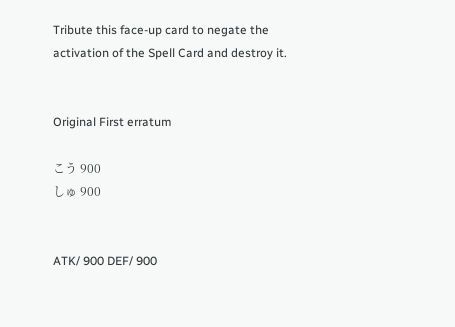Tribute this face-up card to negate the activation of the Spell Card and destroy it.


Original First erratum

こう 900
しゅ 900


ATK/ 900 DEF/ 900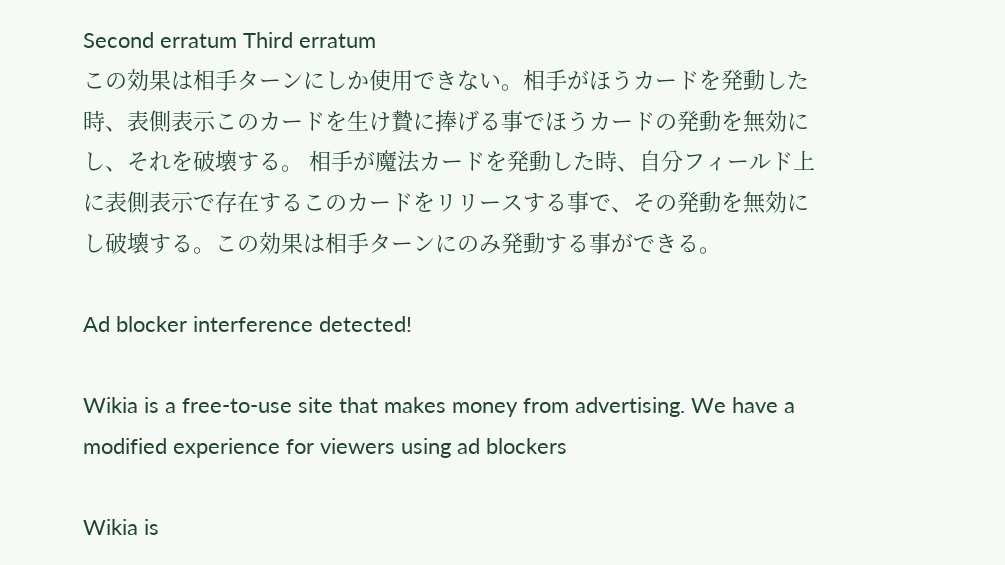Second erratum Third erratum
この効果は相手ターンにしか使用できない。相手がほうカードを発動した時、表側表示このカードを生け贄に捧げる事でほうカードの発動を無効にし、それを破壊する。 相手が魔法カードを発動した時、自分フィールド上に表側表示で存在するこのカードをリリースする事で、その発動を無効にし破壊する。この効果は相手ターンにのみ発動する事ができる。

Ad blocker interference detected!

Wikia is a free-to-use site that makes money from advertising. We have a modified experience for viewers using ad blockers

Wikia is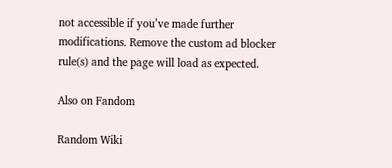not accessible if you’ve made further modifications. Remove the custom ad blocker rule(s) and the page will load as expected.

Also on Fandom

Random Wiki